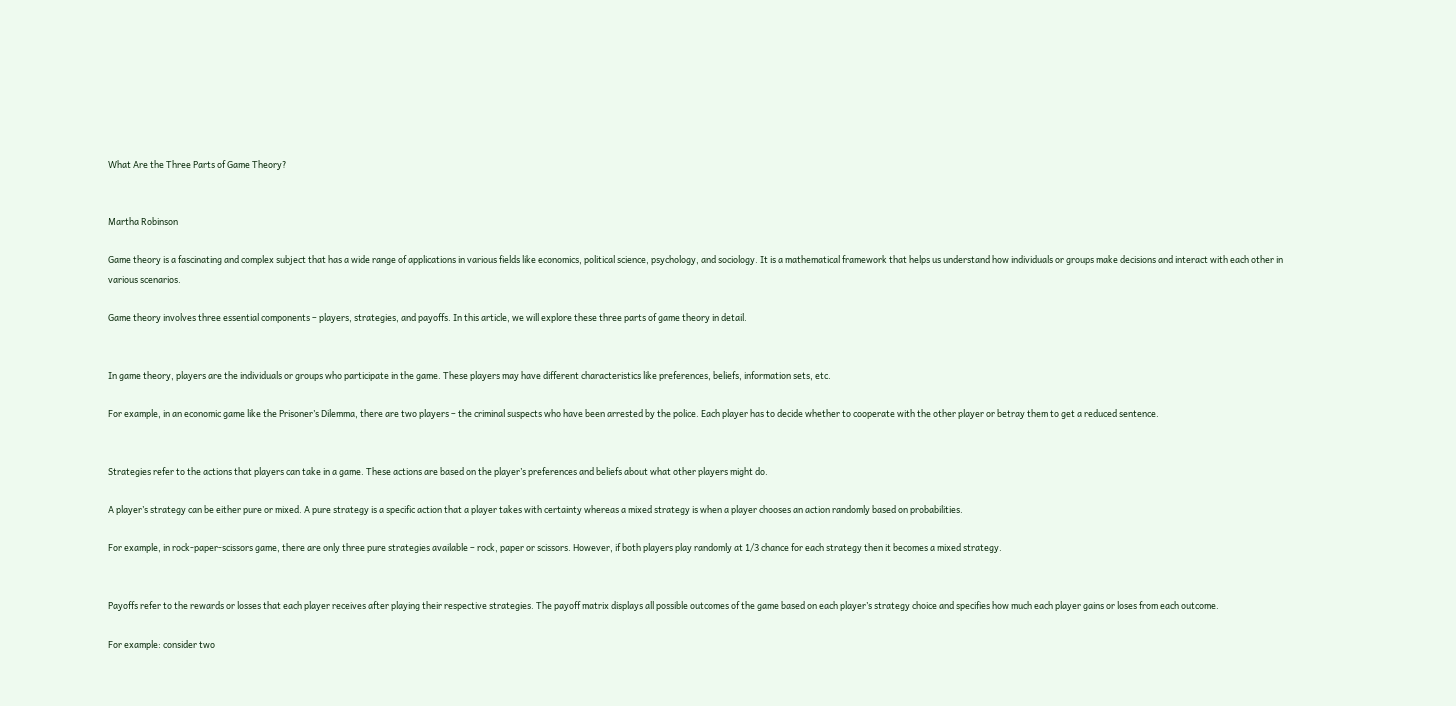What Are the Three Parts of Game Theory?


Martha Robinson

Game theory is a fascinating and complex subject that has a wide range of applications in various fields like economics, political science, psychology, and sociology. It is a mathematical framework that helps us understand how individuals or groups make decisions and interact with each other in various scenarios.

Game theory involves three essential components – players, strategies, and payoffs. In this article, we will explore these three parts of game theory in detail.


In game theory, players are the individuals or groups who participate in the game. These players may have different characteristics like preferences, beliefs, information sets, etc.

For example, in an economic game like the Prisoner’s Dilemma, there are two players – the criminal suspects who have been arrested by the police. Each player has to decide whether to cooperate with the other player or betray them to get a reduced sentence.


Strategies refer to the actions that players can take in a game. These actions are based on the player’s preferences and beliefs about what other players might do.

A player’s strategy can be either pure or mixed. A pure strategy is a specific action that a player takes with certainty whereas a mixed strategy is when a player chooses an action randomly based on probabilities.

For example, in rock-paper-scissors game, there are only three pure strategies available – rock, paper or scissors. However, if both players play randomly at 1/3 chance for each strategy then it becomes a mixed strategy.


Payoffs refer to the rewards or losses that each player receives after playing their respective strategies. The payoff matrix displays all possible outcomes of the game based on each player’s strategy choice and specifies how much each player gains or loses from each outcome.

For example: consider two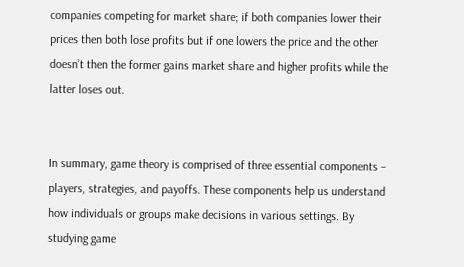companies competing for market share; if both companies lower their prices then both lose profits but if one lowers the price and the other doesn’t then the former gains market share and higher profits while the latter loses out.


In summary, game theory is comprised of three essential components – players, strategies, and payoffs. These components help us understand how individuals or groups make decisions in various settings. By studying game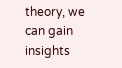theory, we can gain insights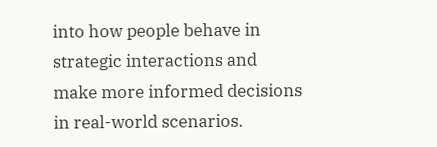into how people behave in strategic interactions and make more informed decisions in real-world scenarios.